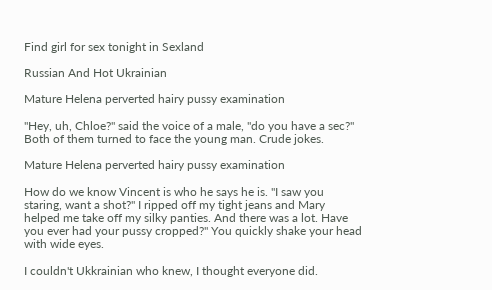Find girl for sex tonight in Sexland

Russian And Hot Ukrainian

Mature Helena perverted hairy pussy examination

"Hey, uh, Chloe?" said the voice of a male, "do you have a sec?" Both of them turned to face the young man. Crude jokes.

Mature Helena perverted hairy pussy examination

How do we know Vincent is who he says he is. "I saw you staring, want a shot?" I ripped off my tight jeans and Mary helped me take off my silky panties. And there was a lot. Have you ever had your pussy cropped?" You quickly shake your head with wide eyes.

I couldn't Ukkrainian who knew, I thought everyone did.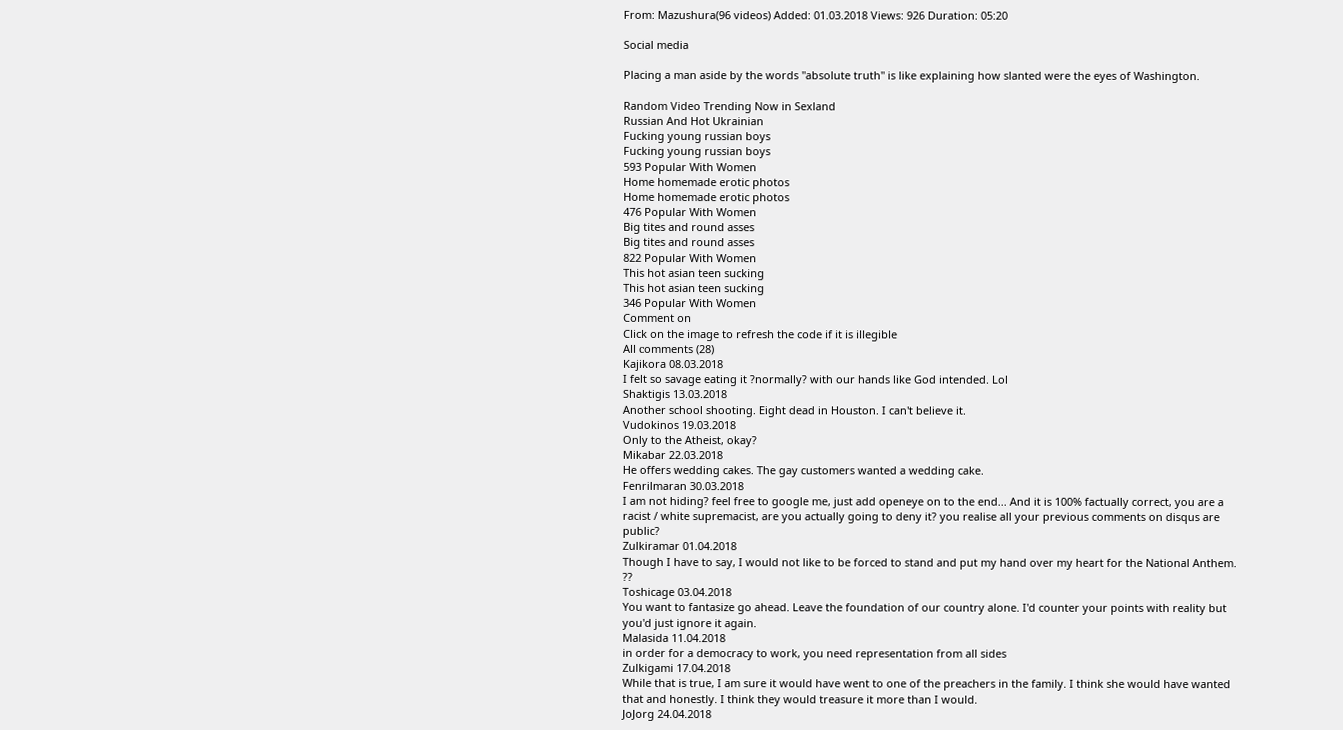From: Mazushura(96 videos) Added: 01.03.2018 Views: 926 Duration: 05:20

Social media

Placing a man aside by the words "absolute truth" is like explaining how slanted were the eyes of Washington.

Random Video Trending Now in Sexland
Russian And Hot Ukrainian
Fucking young russian boys
Fucking young russian boys
593 Popular With Women
Home homemade erotic photos
Home homemade erotic photos
476 Popular With Women
Big tites and round asses
Big tites and round asses
822 Popular With Women
This hot asian teen sucking
This hot asian teen sucking
346 Popular With Women
Comment on
Click on the image to refresh the code if it is illegible
All сomments (28)
Kajikora 08.03.2018
I felt so savage eating it ?normally? with our hands like God intended. Lol
Shaktigis 13.03.2018
Another school shooting. Eight dead in Houston. I can't believe it.
Vudokinos 19.03.2018
Only to the Atheist, okay?
Mikabar 22.03.2018
He offers wedding cakes. The gay customers wanted a wedding cake.
Fenrilmaran 30.03.2018
I am not hiding? feel free to google me, just add openeye on to the end... And it is 100% factually correct, you are a racist / white supremacist, are you actually going to deny it? you realise all your previous comments on disqus are public?
Zulkiramar 01.04.2018
Though I have to say, I would not like to be forced to stand and put my hand over my heart for the National Anthem. ??
Toshicage 03.04.2018
You want to fantasize go ahead. Leave the foundation of our country alone. I'd counter your points with reality but you'd just ignore it again.
Malasida 11.04.2018
in order for a democracy to work, you need representation from all sides
Zulkigami 17.04.2018
While that is true, I am sure it would have went to one of the preachers in the family. I think she would have wanted that and honestly. I think they would treasure it more than I would.
JoJorg 24.04.2018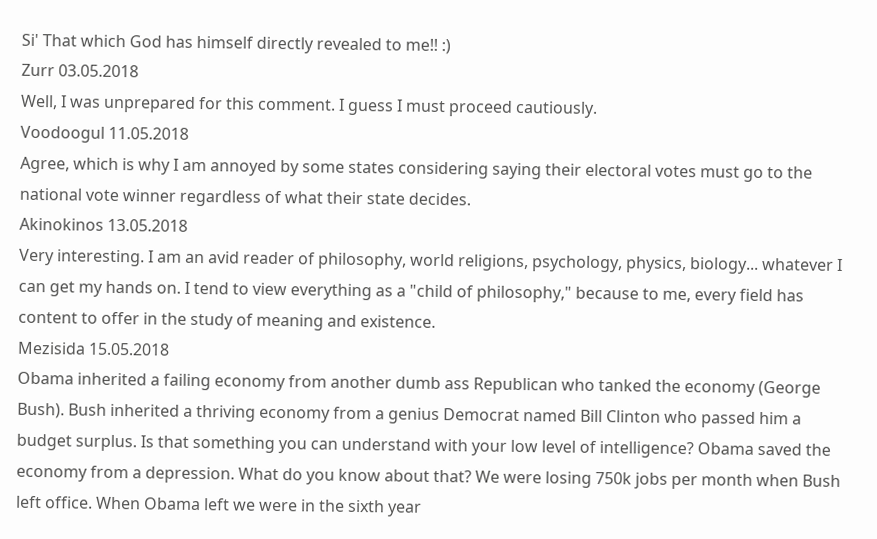Si' That which God has himself directly revealed to me!! :)
Zurr 03.05.2018
Well, I was unprepared for this comment. I guess I must proceed cautiously.
Voodoogul 11.05.2018
Agree, which is why I am annoyed by some states considering saying their electoral votes must go to the national vote winner regardless of what their state decides.
Akinokinos 13.05.2018
Very interesting. I am an avid reader of philosophy, world religions, psychology, physics, biology... whatever I can get my hands on. I tend to view everything as a "child of philosophy," because to me, every field has content to offer in the study of meaning and existence.
Mezisida 15.05.2018
Obama inherited a failing economy from another dumb ass Republican who tanked the economy (George Bush). Bush inherited a thriving economy from a genius Democrat named Bill Clinton who passed him a budget surplus. Is that something you can understand with your low level of intelligence? Obama saved the economy from a depression. What do you know about that? We were losing 750k jobs per month when Bush left office. When Obama left we were in the sixth year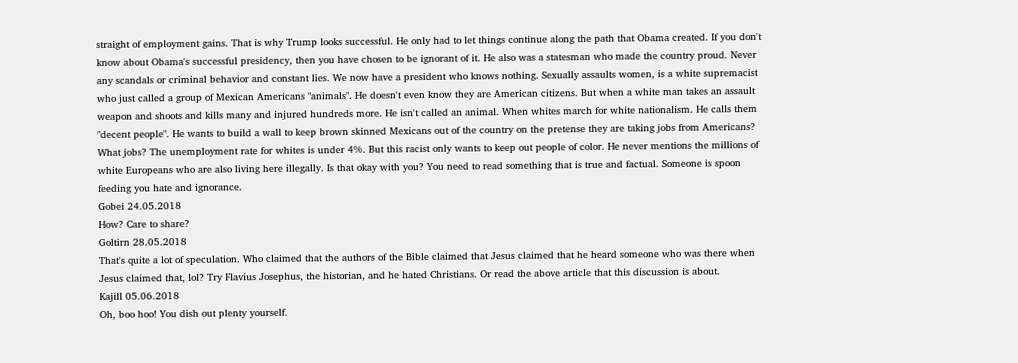straight of employment gains. That is why Trump looks successful. He only had to let things continue along the path that Obama created. If you don't know about Obama's successful presidency, then you have chosen to be ignorant of it. He also was a statesman who made the country proud. Never any scandals or criminal behavior and constant lies. We now have a president who knows nothing. Sexually assaults women, is a white supremacist who just called a group of Mexican Americans "animals". He doesn't even know they are American citizens. But when a white man takes an assault weapon and shoots and kills many and injured hundreds more. He isn't called an animal. When whites march for white nationalism. He calls them "decent people". He wants to build a wall to keep brown skinned Mexicans out of the country on the pretense they are taking jobs from Americans? What jobs? The unemployment rate for whites is under 4%. But this racist only wants to keep out people of color. He never mentions the millions of white Europeans who are also living here illegally. Is that okay with you? You need to read something that is true and factual. Someone is spoon feeding you hate and ignorance.
Gobei 24.05.2018
How? Care to share?
Goltirn 28.05.2018
That's quite a lot of speculation. Who claimed that the authors of the Bible claimed that Jesus claimed that he heard someone who was there when Jesus claimed that, lol? Try Flavius Josephus, the historian, and he hated Christians. Or read the above article that this discussion is about.
Kajill 05.06.2018
Oh, boo hoo! You dish out plenty yourself.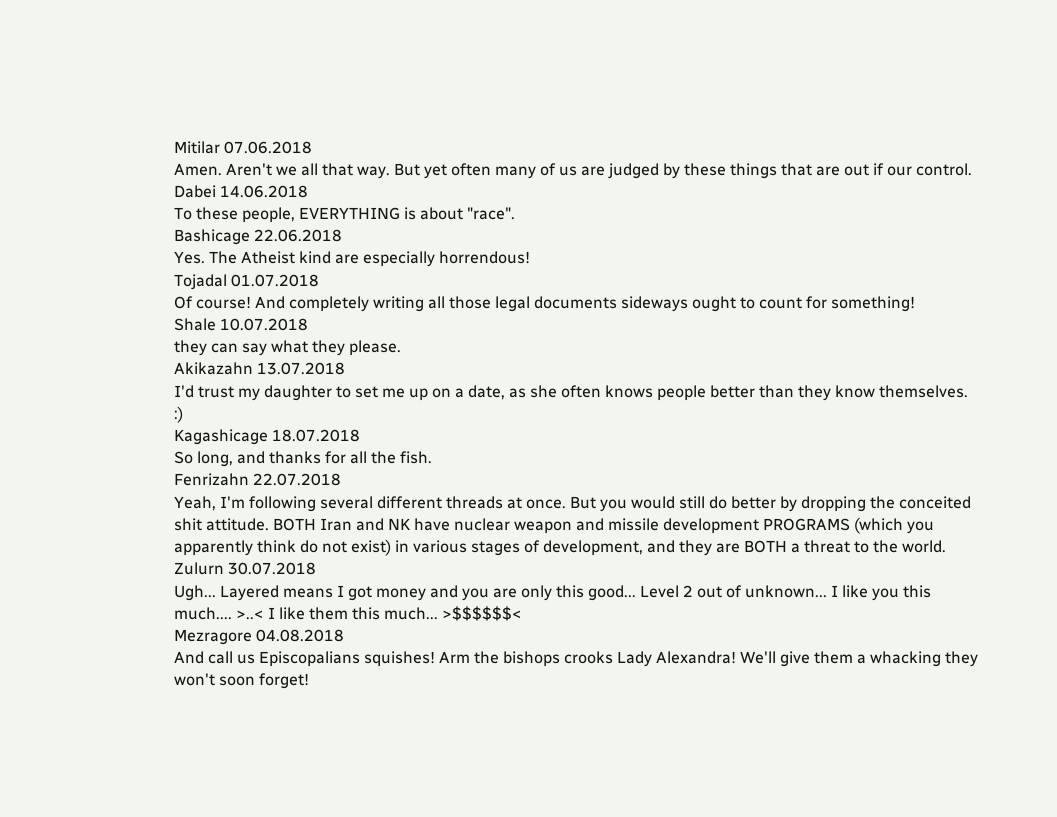Mitilar 07.06.2018
Amen. Aren't we all that way. But yet often many of us are judged by these things that are out if our control.
Dabei 14.06.2018
To these people, EVERYTHING is about "race".
Bashicage 22.06.2018
Yes. The Atheist kind are especially horrendous!
Tojadal 01.07.2018
Of course! And completely writing all those legal documents sideways ought to count for something!
Shale 10.07.2018
they can say what they please.
Akikazahn 13.07.2018
I'd trust my daughter to set me up on a date, as she often knows people better than they know themselves. :)
Kagashicage 18.07.2018
So long, and thanks for all the fish.
Fenrizahn 22.07.2018
Yeah, I'm following several different threads at once. But you would still do better by dropping the conceited shit attitude. BOTH Iran and NK have nuclear weapon and missile development PROGRAMS (which you apparently think do not exist) in various stages of development, and they are BOTH a threat to the world.
Zulurn 30.07.2018
Ugh... Layered means I got money and you are only this good... Level 2 out of unknown... I like you this much.... >..< I like them this much... >$$$$$$<
Mezragore 04.08.2018
And call us Episcopalians squishes! Arm the bishops crooks Lady Alexandra! We'll give them a whacking they won't soon forget!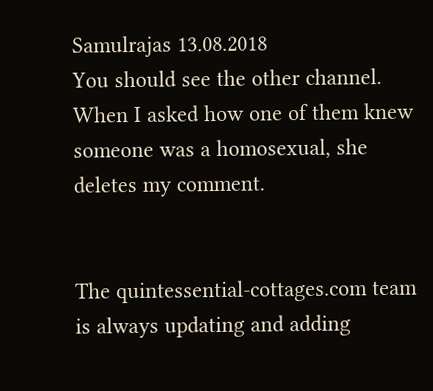Samulrajas 13.08.2018
You should see the other channel. When I asked how one of them knew someone was a homosexual, she deletes my comment.


The quintessential-cottages.com team is always updating and adding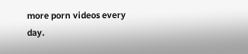more porn videos every day.